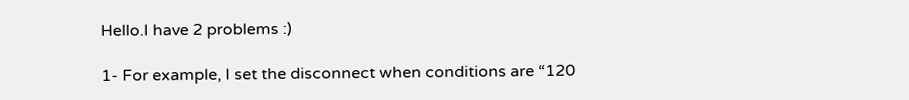Hello.I have 2 problems :)

1- For example, I set the disconnect when conditions are “120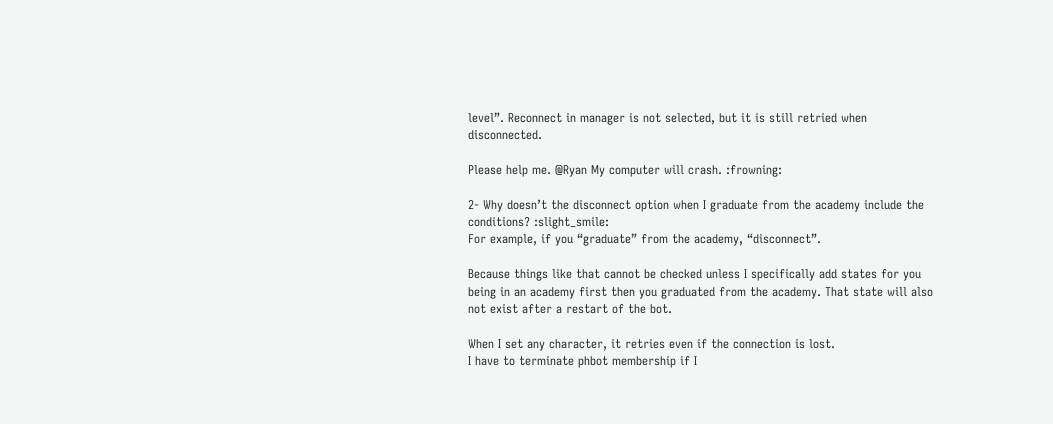level”. Reconnect in manager is not selected, but it is still retried when disconnected.

Please help me. @Ryan My computer will crash. :frowning:

2- Why doesn’t the disconnect option when I graduate from the academy include the conditions? :slight_smile:
For example, if you “graduate” from the academy, “disconnect”.

Because things like that cannot be checked unless I specifically add states for you being in an academy first then you graduated from the academy. That state will also not exist after a restart of the bot.

When I set any character, it retries even if the connection is lost.
I have to terminate phbot membership if I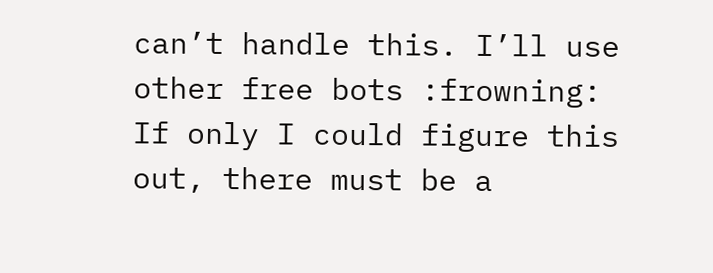can’t handle this. I’ll use other free bots :frowning:
If only I could figure this out, there must be a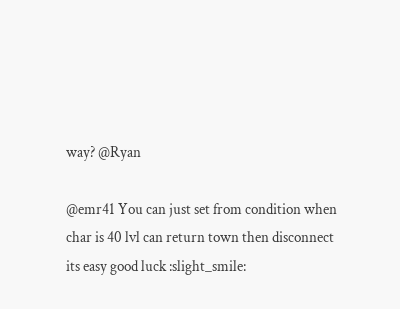way? @Ryan

@emr41 You can just set from condition when char is 40 lvl can return town then disconnect its easy good luck :slight_smile: